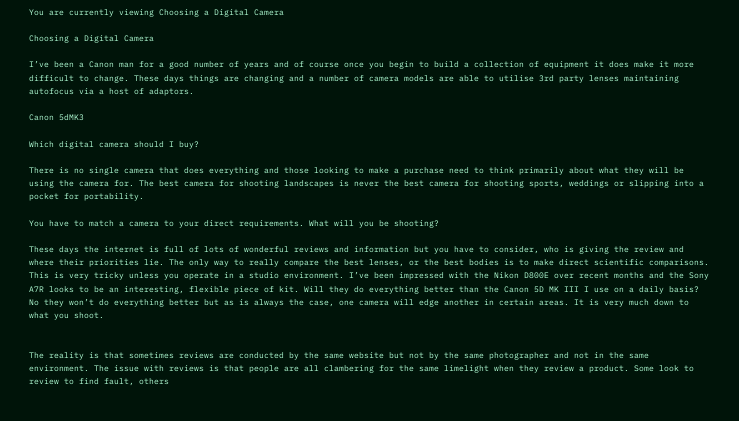You are currently viewing Choosing a Digital Camera

Choosing a Digital Camera

I’ve been a Canon man for a good number of years and of course once you begin to build a collection of equipment it does make it more difficult to change. These days things are changing and a number of camera models are able to utilise 3rd party lenses maintaining autofocus via a host of adaptors.

Canon 5dMK3

Which digital camera should I buy?

There is no single camera that does everything and those looking to make a purchase need to think primarily about what they will be using the camera for. The best camera for shooting landscapes is never the best camera for shooting sports, weddings or slipping into a pocket for portability.

You have to match a camera to your direct requirements. What will you be shooting?

These days the internet is full of lots of wonderful reviews and information but you have to consider, who is giving the review and where their priorities lie. The only way to really compare the best lenses, or the best bodies is to make direct scientific comparisons. This is very tricky unless you operate in a studio environment. I’ve been impressed with the Nikon D800E over recent months and the Sony A7R looks to be an interesting, flexible piece of kit. Will they do everything better than the Canon 5D MK III I use on a daily basis?  No they won’t do everything better but as is always the case, one camera will edge another in certain areas. It is very much down to what you shoot.


The reality is that sometimes reviews are conducted by the same website but not by the same photographer and not in the same environment. The issue with reviews is that people are all clambering for the same limelight when they review a product. Some look to review to find fault, others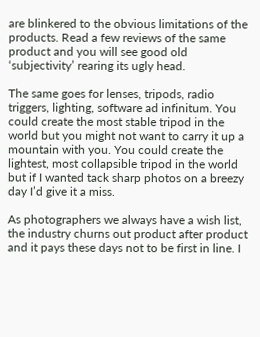are blinkered to the obvious limitations of the products. Read a few reviews of the same product and you will see good old ‘subjectivity’ rearing its ugly head.

The same goes for lenses, tripods, radio triggers, lighting, software ad infinitum. You could create the most stable tripod in the world but you might not want to carry it up a mountain with you. You could create the lightest, most collapsible tripod in the world but if I wanted tack sharp photos on a breezy day I’d give it a miss.

As photographers we always have a wish list, the industry churns out product after product and it pays these days not to be first in line. I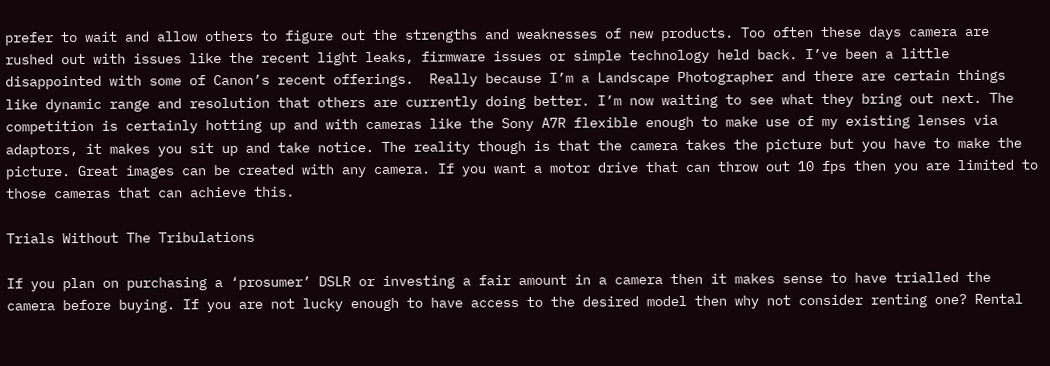prefer to wait and allow others to figure out the strengths and weaknesses of new products. Too often these days camera are rushed out with issues like the recent light leaks, firmware issues or simple technology held back. I’ve been a little disappointed with some of Canon’s recent offerings.  Really because I’m a Landscape Photographer and there are certain things like dynamic range and resolution that others are currently doing better. I’m now waiting to see what they bring out next. The competition is certainly hotting up and with cameras like the Sony A7R flexible enough to make use of my existing lenses via adaptors, it makes you sit up and take notice. The reality though is that the camera takes the picture but you have to make the picture. Great images can be created with any camera. If you want a motor drive that can throw out 10 fps then you are limited to those cameras that can achieve this.

Trials Without The Tribulations

If you plan on purchasing a ‘prosumer’ DSLR or investing a fair amount in a camera then it makes sense to have trialled the camera before buying. If you are not lucky enough to have access to the desired model then why not consider renting one? Rental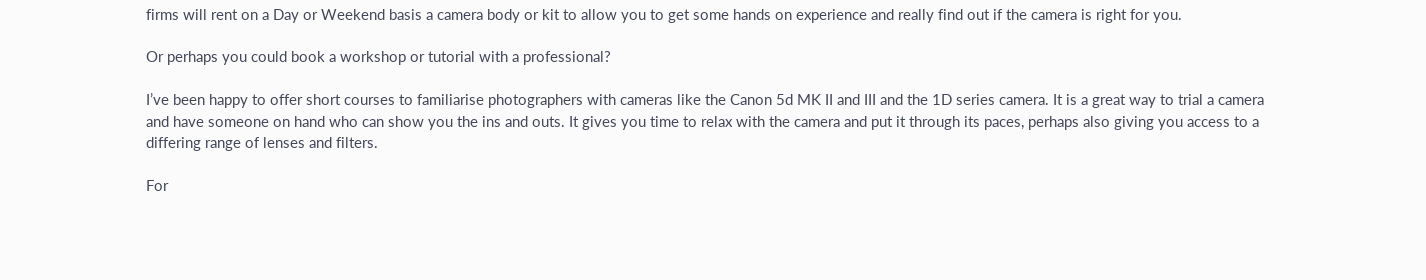firms will rent on a Day or Weekend basis a camera body or kit to allow you to get some hands on experience and really find out if the camera is right for you.

Or perhaps you could book a workshop or tutorial with a professional?

I’ve been happy to offer short courses to familiarise photographers with cameras like the Canon 5d MK II and III and the 1D series camera. It is a great way to trial a camera and have someone on hand who can show you the ins and outs. It gives you time to relax with the camera and put it through its paces, perhaps also giving you access to a differing range of lenses and filters.

For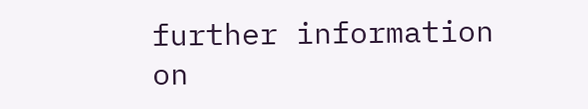further information on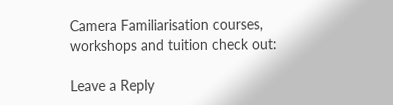Camera Familiarisation courses, workshops and tuition check out:

Leave a Reply